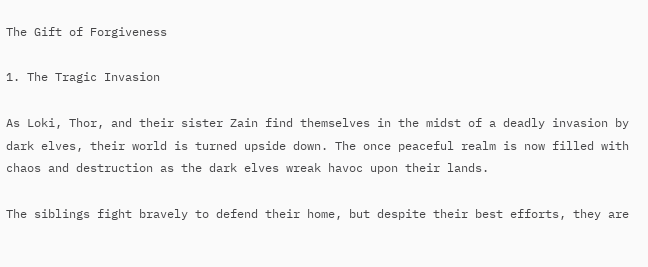The Gift of Forgiveness

1. The Tragic Invasion

As Loki, Thor, and their sister Zain find themselves in the midst of a deadly invasion by dark elves, their world is turned upside down. The once peaceful realm is now filled with chaos and destruction as the dark elves wreak havoc upon their lands.

The siblings fight bravely to defend their home, but despite their best efforts, they are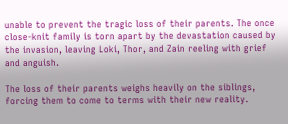unable to prevent the tragic loss of their parents. The once close-knit family is torn apart by the devastation caused by the invasion, leaving Loki, Thor, and Zain reeling with grief and anguish.

The loss of their parents weighs heavily on the siblings, forcing them to come to terms with their new reality.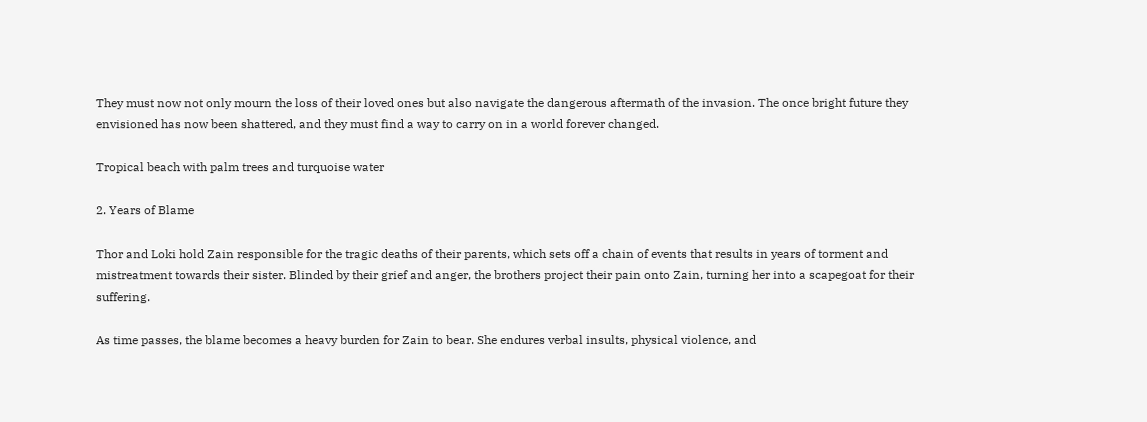They must now not only mourn the loss of their loved ones but also navigate the dangerous aftermath of the invasion. The once bright future they envisioned has now been shattered, and they must find a way to carry on in a world forever changed.

Tropical beach with palm trees and turquoise water

2. Years of Blame

Thor and Loki hold Zain responsible for the tragic deaths of their parents, which sets off a chain of events that results in years of torment and mistreatment towards their sister. Blinded by their grief and anger, the brothers project their pain onto Zain, turning her into a scapegoat for their suffering.

As time passes, the blame becomes a heavy burden for Zain to bear. She endures verbal insults, physical violence, and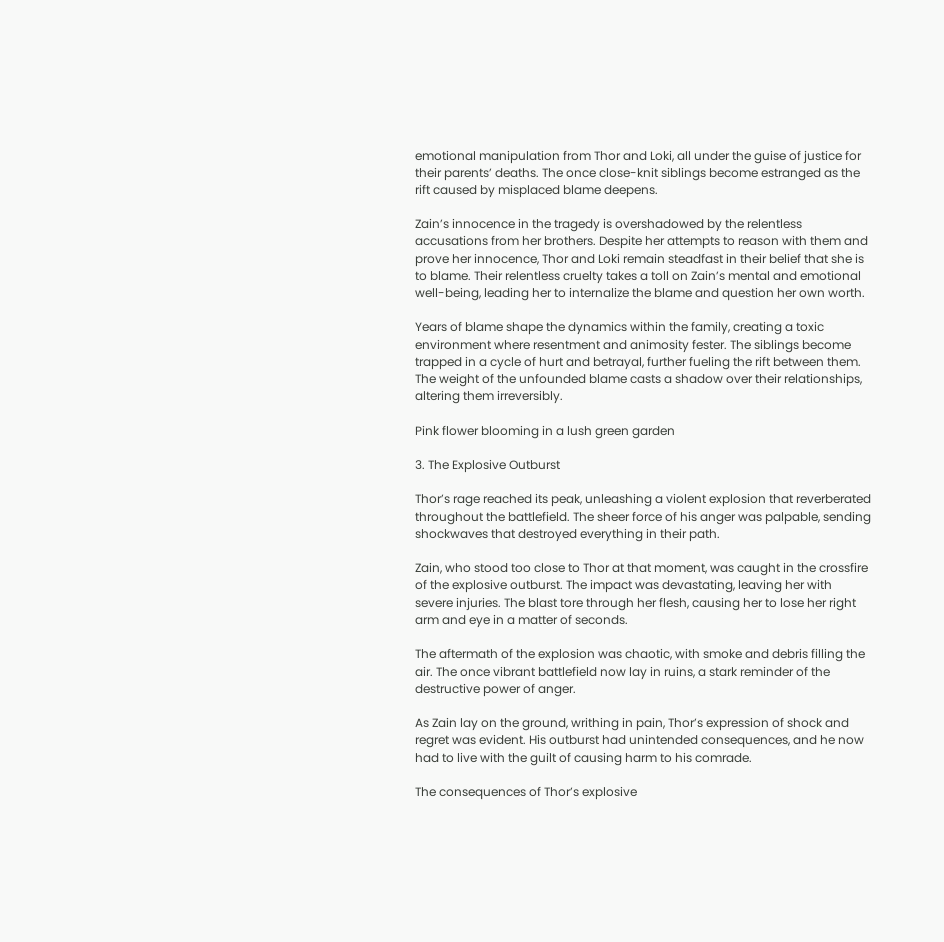emotional manipulation from Thor and Loki, all under the guise of justice for their parents’ deaths. The once close-knit siblings become estranged as the rift caused by misplaced blame deepens.

Zain’s innocence in the tragedy is overshadowed by the relentless accusations from her brothers. Despite her attempts to reason with them and prove her innocence, Thor and Loki remain steadfast in their belief that she is to blame. Their relentless cruelty takes a toll on Zain’s mental and emotional well-being, leading her to internalize the blame and question her own worth.

Years of blame shape the dynamics within the family, creating a toxic environment where resentment and animosity fester. The siblings become trapped in a cycle of hurt and betrayal, further fueling the rift between them. The weight of the unfounded blame casts a shadow over their relationships, altering them irreversibly.

Pink flower blooming in a lush green garden

3. The Explosive Outburst

Thor’s rage reached its peak, unleashing a violent explosion that reverberated throughout the battlefield. The sheer force of his anger was palpable, sending shockwaves that destroyed everything in their path.

Zain, who stood too close to Thor at that moment, was caught in the crossfire of the explosive outburst. The impact was devastating, leaving her with severe injuries. The blast tore through her flesh, causing her to lose her right arm and eye in a matter of seconds.

The aftermath of the explosion was chaotic, with smoke and debris filling the air. The once vibrant battlefield now lay in ruins, a stark reminder of the destructive power of anger.

As Zain lay on the ground, writhing in pain, Thor’s expression of shock and regret was evident. His outburst had unintended consequences, and he now had to live with the guilt of causing harm to his comrade.

The consequences of Thor’s explosive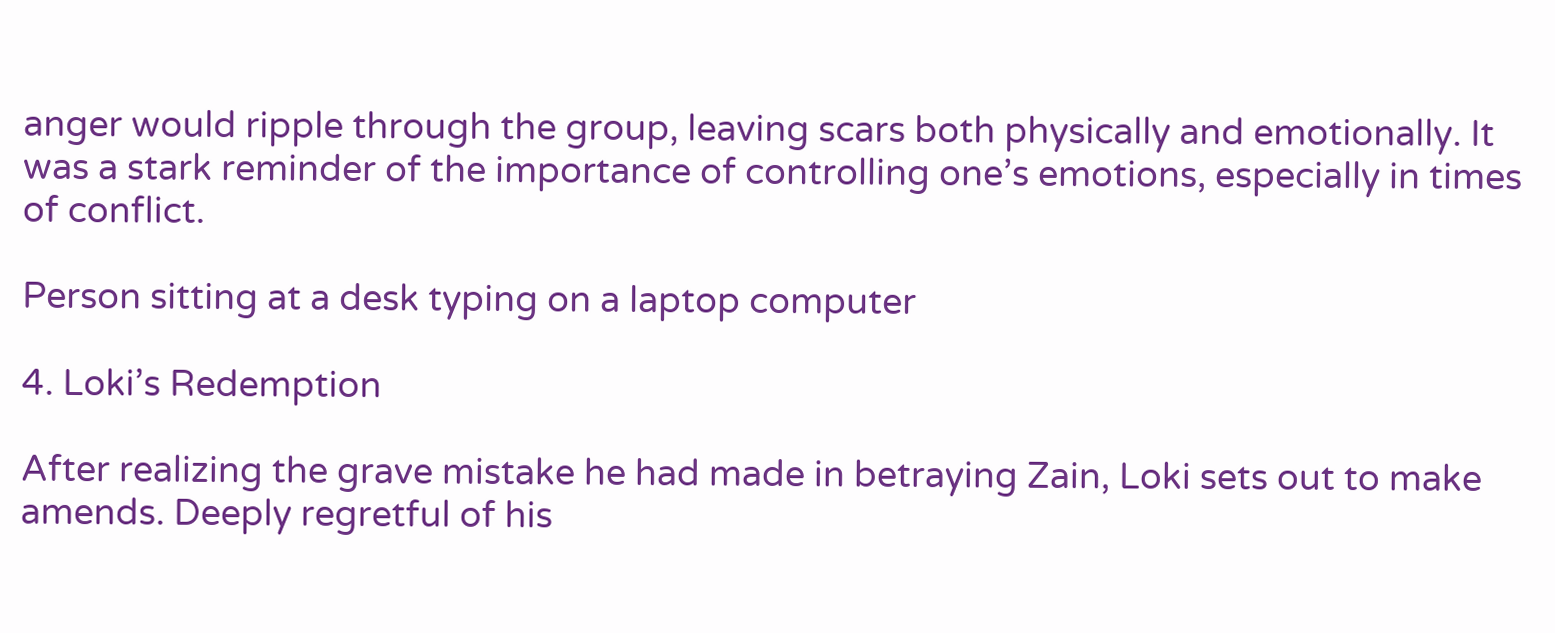anger would ripple through the group, leaving scars both physically and emotionally. It was a stark reminder of the importance of controlling one’s emotions, especially in times of conflict.

Person sitting at a desk typing on a laptop computer

4. Loki’s Redemption

After realizing the grave mistake he had made in betraying Zain, Loki sets out to make amends. Deeply regretful of his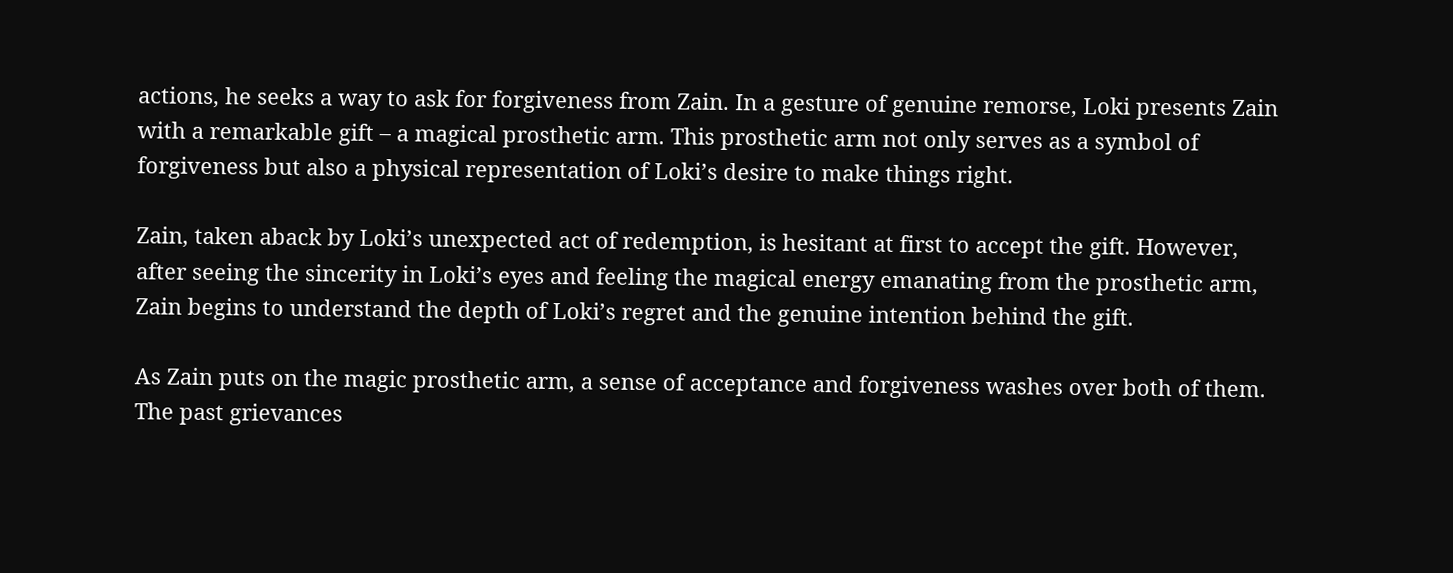actions, he seeks a way to ask for forgiveness from Zain. In a gesture of genuine remorse, Loki presents Zain with a remarkable gift – a magical prosthetic arm. This prosthetic arm not only serves as a symbol of forgiveness but also a physical representation of Loki’s desire to make things right.

Zain, taken aback by Loki’s unexpected act of redemption, is hesitant at first to accept the gift. However, after seeing the sincerity in Loki’s eyes and feeling the magical energy emanating from the prosthetic arm, Zain begins to understand the depth of Loki’s regret and the genuine intention behind the gift.

As Zain puts on the magic prosthetic arm, a sense of acceptance and forgiveness washes over both of them. The past grievances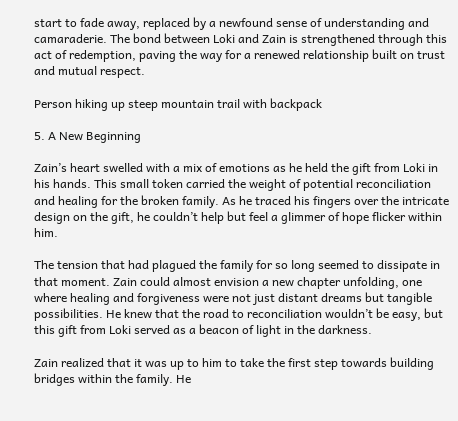start to fade away, replaced by a newfound sense of understanding and camaraderie. The bond between Loki and Zain is strengthened through this act of redemption, paving the way for a renewed relationship built on trust and mutual respect.

Person hiking up steep mountain trail with backpack

5. A New Beginning

Zain’s heart swelled with a mix of emotions as he held the gift from Loki in his hands. This small token carried the weight of potential reconciliation and healing for the broken family. As he traced his fingers over the intricate design on the gift, he couldn’t help but feel a glimmer of hope flicker within him.

The tension that had plagued the family for so long seemed to dissipate in that moment. Zain could almost envision a new chapter unfolding, one where healing and forgiveness were not just distant dreams but tangible possibilities. He knew that the road to reconciliation wouldn’t be easy, but this gift from Loki served as a beacon of light in the darkness.

Zain realized that it was up to him to take the first step towards building bridges within the family. He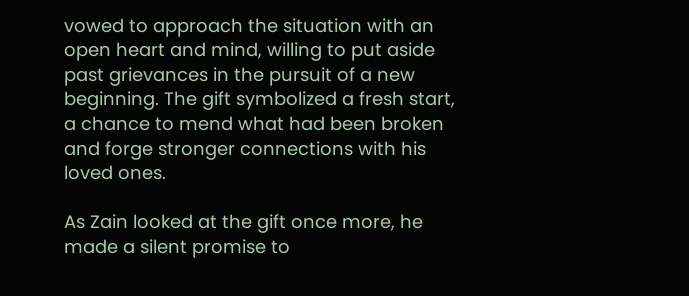vowed to approach the situation with an open heart and mind, willing to put aside past grievances in the pursuit of a new beginning. The gift symbolized a fresh start, a chance to mend what had been broken and forge stronger connections with his loved ones.

As Zain looked at the gift once more, he made a silent promise to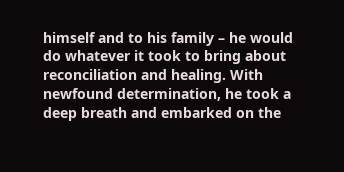himself and to his family – he would do whatever it took to bring about reconciliation and healing. With newfound determination, he took a deep breath and embarked on the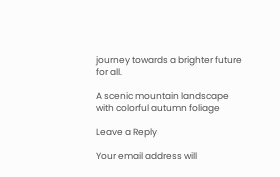journey towards a brighter future for all.

A scenic mountain landscape with colorful autumn foliage

Leave a Reply

Your email address will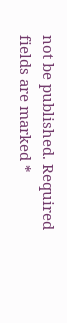not be published. Required fields are marked *